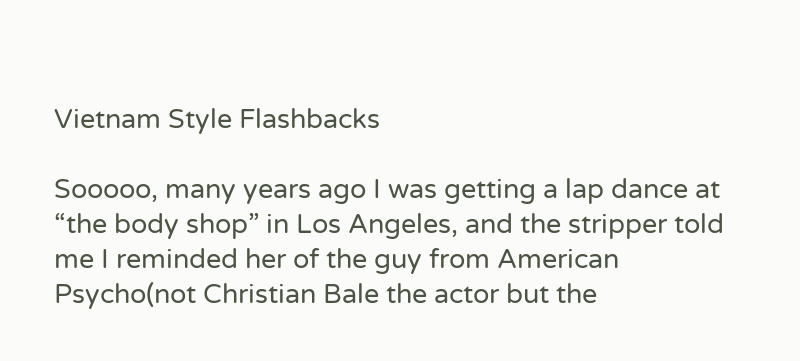Vietnam Style Flashbacks

Sooooo, many years ago I was getting a lap dance at “the body shop” in Los Angeles, and the stripper told me I reminded her of the guy from American Psycho(not Christian Bale the actor but the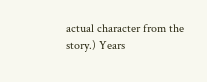actual character from the story.) Years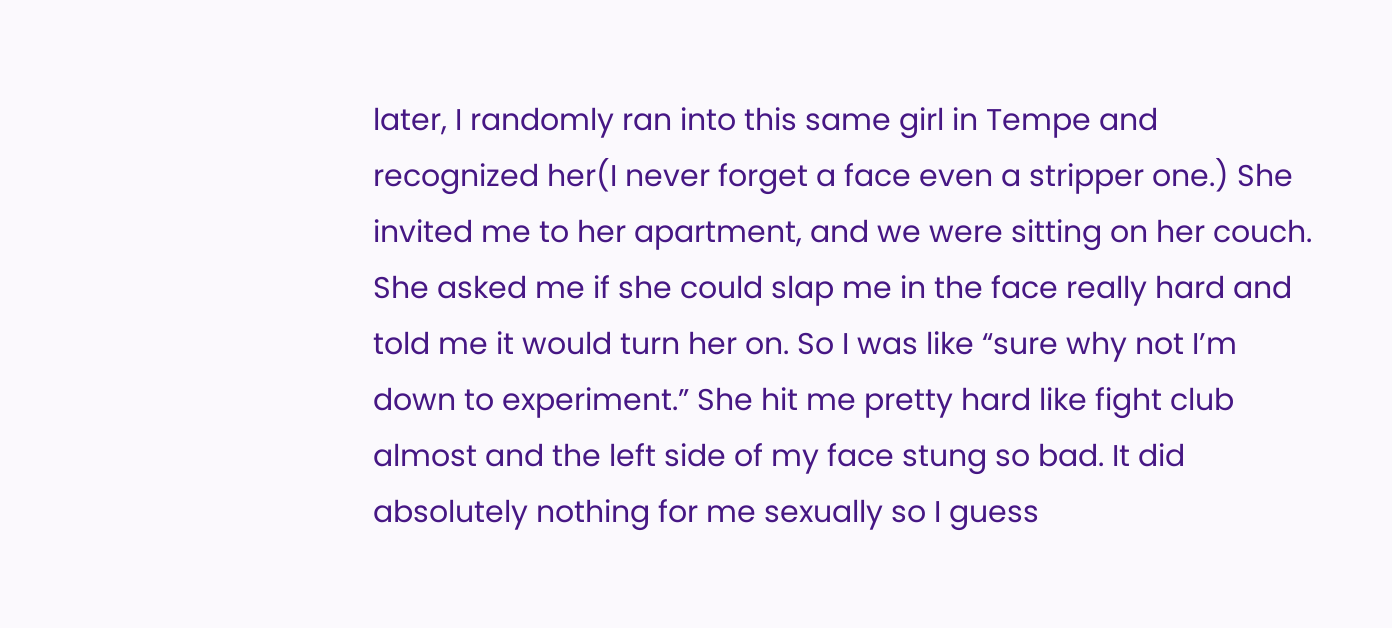later, I randomly ran into this same girl in Tempe and recognized her(I never forget a face even a stripper one.) She invited me to her apartment, and we were sitting on her couch. She asked me if she could slap me in the face really hard and told me it would turn her on. So I was like “sure why not I’m down to experiment.” She hit me pretty hard like fight club almost and the left side of my face stung so bad. It did absolutely nothing for me sexually so I guess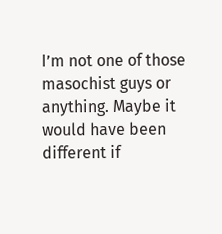I’m not one of those masochist guys or anything. Maybe it would have been different if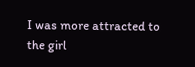I was more attracted to the girl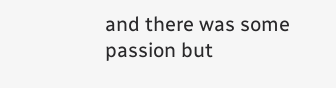and there was some passion but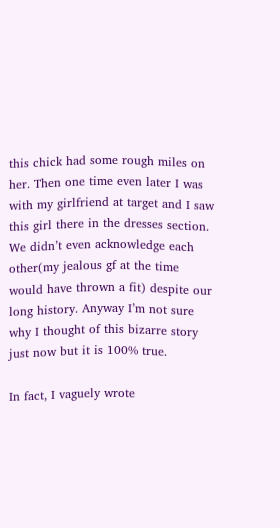this chick had some rough miles on her. Then one time even later I was with my girlfriend at target and I saw this girl there in the dresses section. We didn’t even acknowledge each other(my jealous gf at the time would have thrown a fit) despite our long history. Anyway I’m not sure why I thought of this bizarre story just now but it is 100% true.

In fact, I vaguely wrote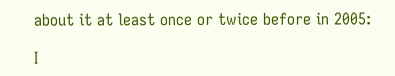about it at least once or twice before in 2005:

I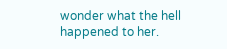wonder what the hell happened to her.